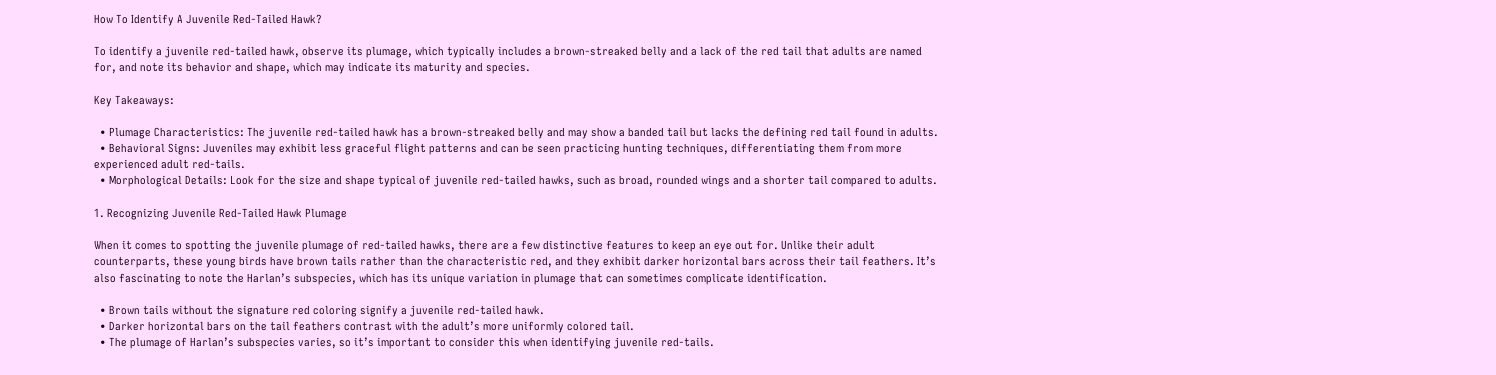How To Identify A Juvenile Red-Tailed Hawk?

To identify a juvenile red-tailed hawk, observe its plumage, which typically includes a brown-streaked belly and a lack of the red tail that adults are named for, and note its behavior and shape, which may indicate its maturity and species.

Key Takeaways:

  • Plumage Characteristics: The juvenile red-tailed hawk has a brown-streaked belly and may show a banded tail but lacks the defining red tail found in adults.
  • Behavioral Signs: Juveniles may exhibit less graceful flight patterns and can be seen practicing hunting techniques, differentiating them from more experienced adult red-tails.
  • Morphological Details: Look for the size and shape typical of juvenile red-tailed hawks, such as broad, rounded wings and a shorter tail compared to adults.

1. Recognizing Juvenile Red-Tailed Hawk Plumage

When it comes to spotting the juvenile plumage of red-tailed hawks, there are a few distinctive features to keep an eye out for. Unlike their adult counterparts, these young birds have brown tails rather than the characteristic red, and they exhibit darker horizontal bars across their tail feathers. It’s also fascinating to note the Harlan’s subspecies, which has its unique variation in plumage that can sometimes complicate identification.

  • Brown tails without the signature red coloring signify a juvenile red-tailed hawk.
  • Darker horizontal bars on the tail feathers contrast with the adult’s more uniformly colored tail.
  • The plumage of Harlan’s subspecies varies, so it’s important to consider this when identifying juvenile red-tails.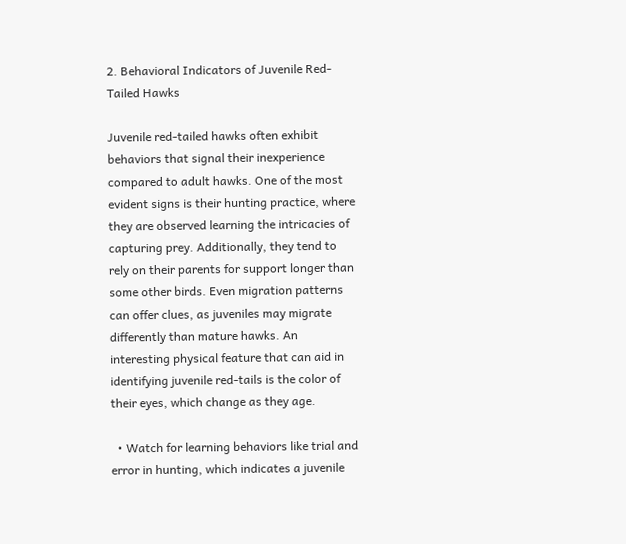2. Behavioral Indicators of Juvenile Red-Tailed Hawks

Juvenile red-tailed hawks often exhibit behaviors that signal their inexperience compared to adult hawks. One of the most evident signs is their hunting practice, where they are observed learning the intricacies of capturing prey. Additionally, they tend to rely on their parents for support longer than some other birds. Even migration patterns can offer clues, as juveniles may migrate differently than mature hawks. An interesting physical feature that can aid in identifying juvenile red-tails is the color of their eyes, which change as they age.

  • Watch for learning behaviors like trial and error in hunting, which indicates a juvenile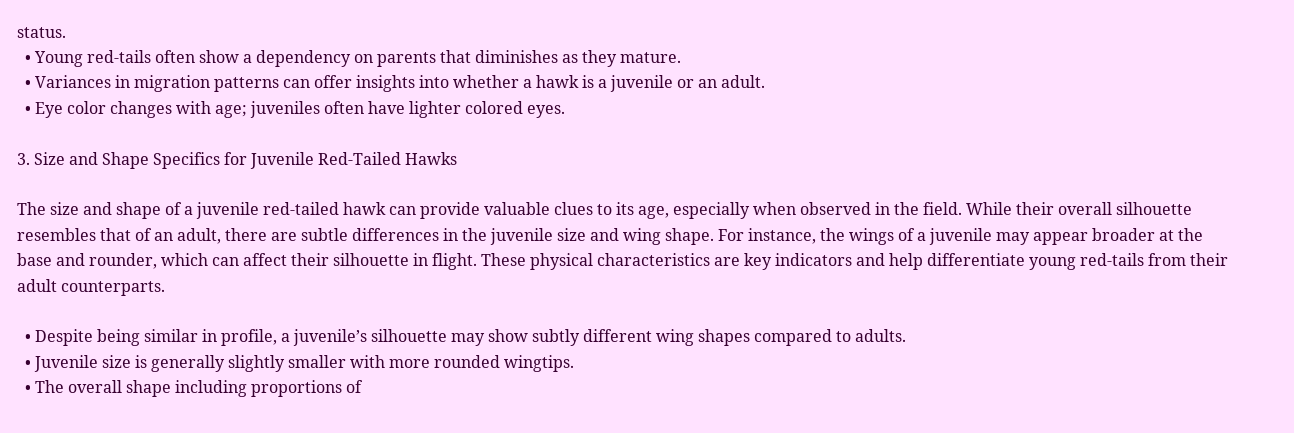status.
  • Young red-tails often show a dependency on parents that diminishes as they mature.
  • Variances in migration patterns can offer insights into whether a hawk is a juvenile or an adult.
  • Eye color changes with age; juveniles often have lighter colored eyes.

3. Size and Shape Specifics for Juvenile Red-Tailed Hawks

The size and shape of a juvenile red-tailed hawk can provide valuable clues to its age, especially when observed in the field. While their overall silhouette resembles that of an adult, there are subtle differences in the juvenile size and wing shape. For instance, the wings of a juvenile may appear broader at the base and rounder, which can affect their silhouette in flight. These physical characteristics are key indicators and help differentiate young red-tails from their adult counterparts.

  • Despite being similar in profile, a juvenile’s silhouette may show subtly different wing shapes compared to adults.
  • Juvenile size is generally slightly smaller with more rounded wingtips.
  • The overall shape including proportions of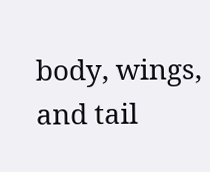body, wings, and tail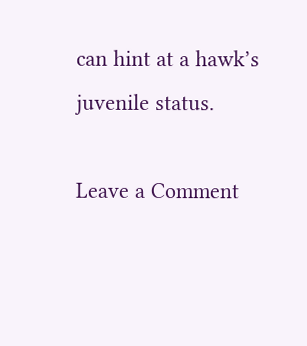can hint at a hawk’s juvenile status.

Leave a Comment